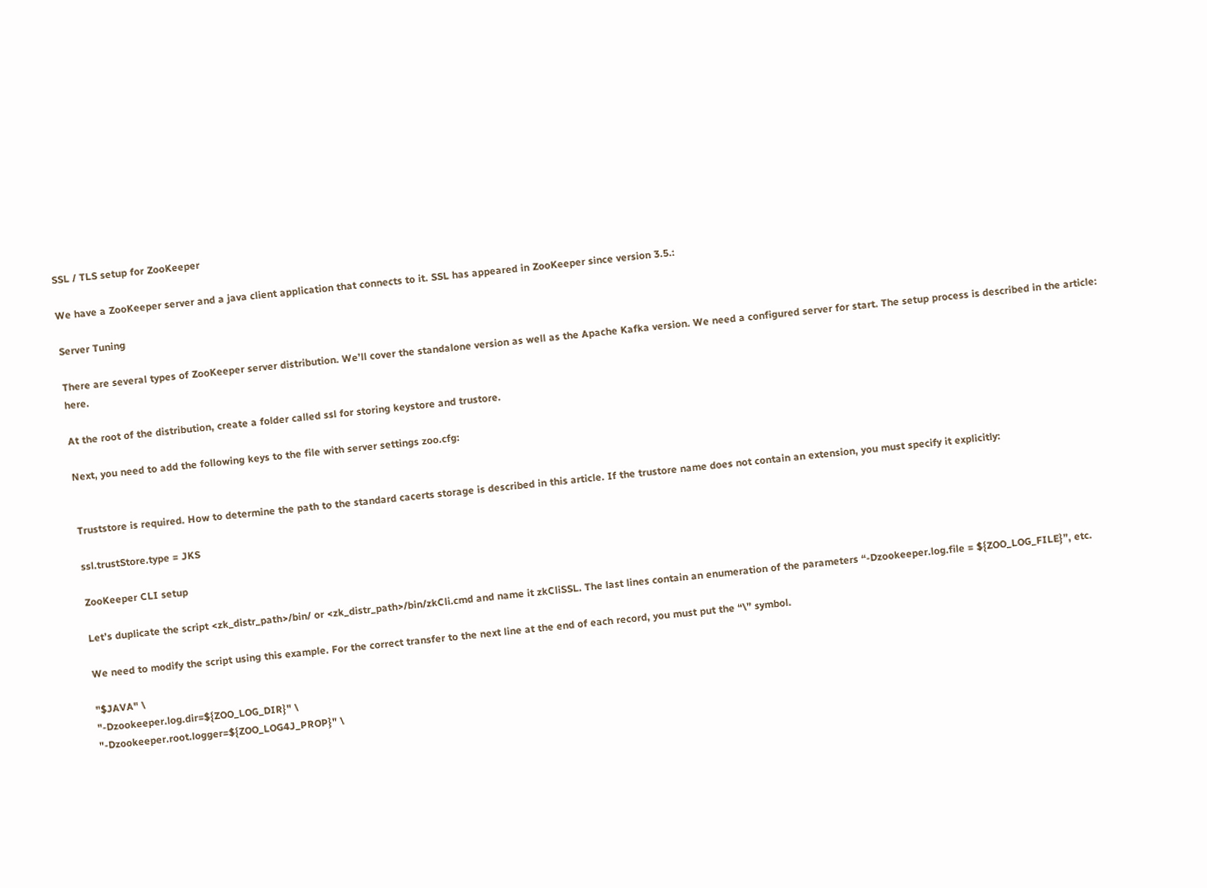SSL / TLS setup for ZooKeeper

We have a ZooKeeper server and a java client application that connects to it. SSL has appeared in ZooKeeper since version 3.5.:

Server Tuning

There are several types of ZooKeeper server distribution. We’ll cover the standalone version as well as the Apache Kafka version. We need a configured server for start. The setup process is described in the article: here.

At the root of the distribution, create a folder called ssl for storing keystore and trustore.

Next, you need to add the following keys to the file with server settings zoo.cfg:


Truststore is required. How to determine the path to the standard cacerts storage is described in this article. If the trustore name does not contain an extension, you must specify it explicitly:

ssl.trustStore.type = JKS

ZooKeeper CLI setup

Let’s duplicate the script <zk_distr_path>/bin/ or <zk_distr_path>/bin/zkCli.cmd and name it zkCliSSL. The last lines contain an enumeration of the parameters “-Dzookeeper.log.file = ${ZOO_LOG_FILE}”, etc.

We need to modify the script using this example. For the correct transfer to the next line at the end of each record, you must put the “\” symbol.

"$JAVA" \
"-Dzookeeper.log.dir=${ZOO_LOG_DIR}" \
"-Dzookeeper.root.logger=${ZOO_LOG4J_PROP}" \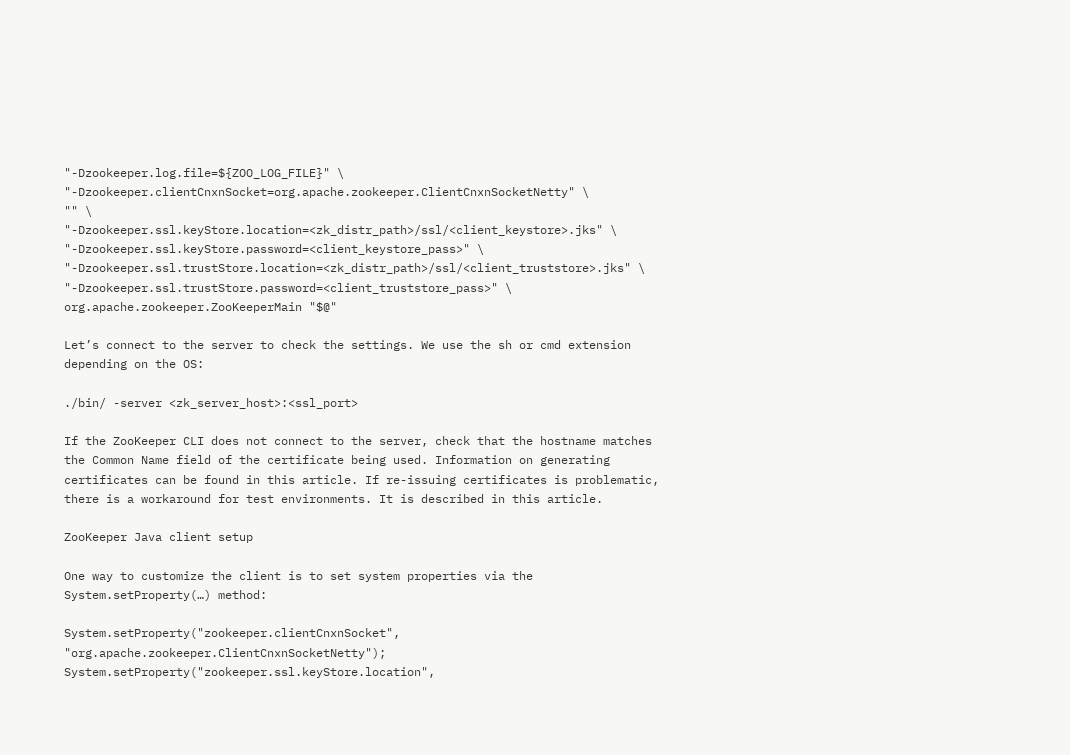"-Dzookeeper.log.file=${ZOO_LOG_FILE}" \
"-Dzookeeper.clientCnxnSocket=org.apache.zookeeper.ClientCnxnSocketNetty" \
"" \
"-Dzookeeper.ssl.keyStore.location=<zk_distr_path>/ssl/<client_keystore>.jks" \
"-Dzookeeper.ssl.keyStore.password=<client_keystore_pass>" \
"-Dzookeeper.ssl.trustStore.location=<zk_distr_path>/ssl/<client_truststore>.jks" \
"-Dzookeeper.ssl.trustStore.password=<client_truststore_pass>" \
org.apache.zookeeper.ZooKeeperMain "$@"

Let’s connect to the server to check the settings. We use the sh or cmd extension depending on the OS:

./bin/ -server <zk_server_host>:<ssl_port>

If the ZooKeeper CLI does not connect to the server, check that the hostname matches the Common Name field of the certificate being used. Information on generating certificates can be found in this article. If re-issuing certificates is problematic, there is a workaround for test environments. It is described in this article.

ZooKeeper Java client setup

One way to customize the client is to set system properties via the System.setProperty(…) method:

System.setProperty("zookeeper.clientCnxnSocket", "org.apache.zookeeper.ClientCnxnSocketNetty");
System.setProperty("zookeeper.ssl.keyStore.location",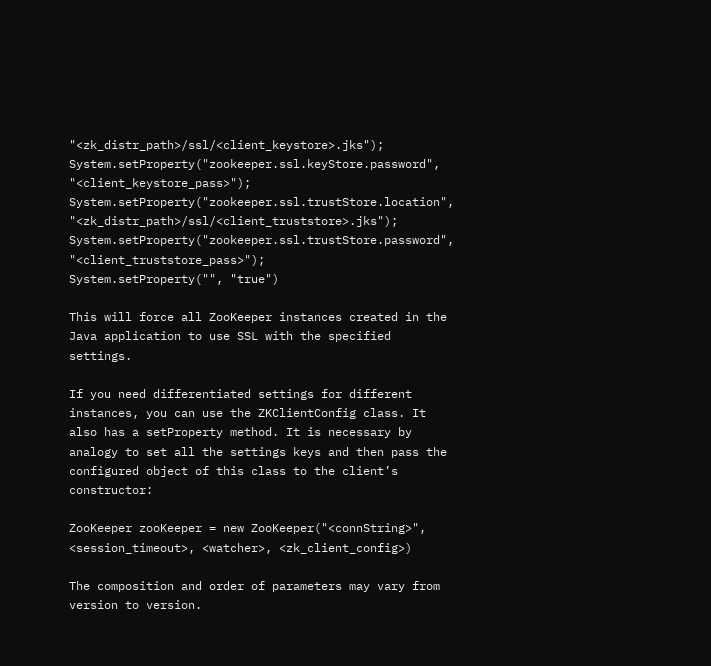"<zk_distr_path>/ssl/<client_keystore>.jks");
System.setProperty("zookeeper.ssl.keyStore.password", "<client_keystore_pass>");
System.setProperty("zookeeper.ssl.trustStore.location", "<zk_distr_path>/ssl/<client_truststore>.jks");
System.setProperty("zookeeper.ssl.trustStore.password", "<client_truststore_pass>");
System.setProperty("", "true")

This will force all ZooKeeper instances created in the Java application to use SSL with the specified settings.

If you need differentiated settings for different instances, you can use the ZKClientConfig class. It also has a setProperty method. It is necessary by analogy to set all the settings keys and then pass the configured object of this class to the client’s constructor:

ZooKeeper zooKeeper = new ZooKeeper("<connString>", <session_timeout>, <watcher>, <zk_client_config>)

The composition and order of parameters may vary from version to version.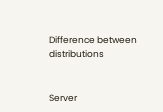Difference between distributions


Server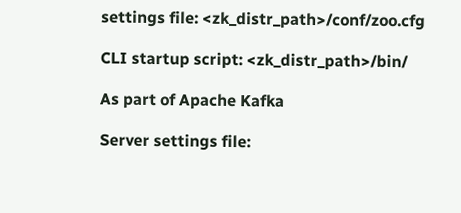settings file: <zk_distr_path>/conf/zoo.cfg

CLI startup script: <zk_distr_path>/bin/

As part of Apache Kafka

Server settings file: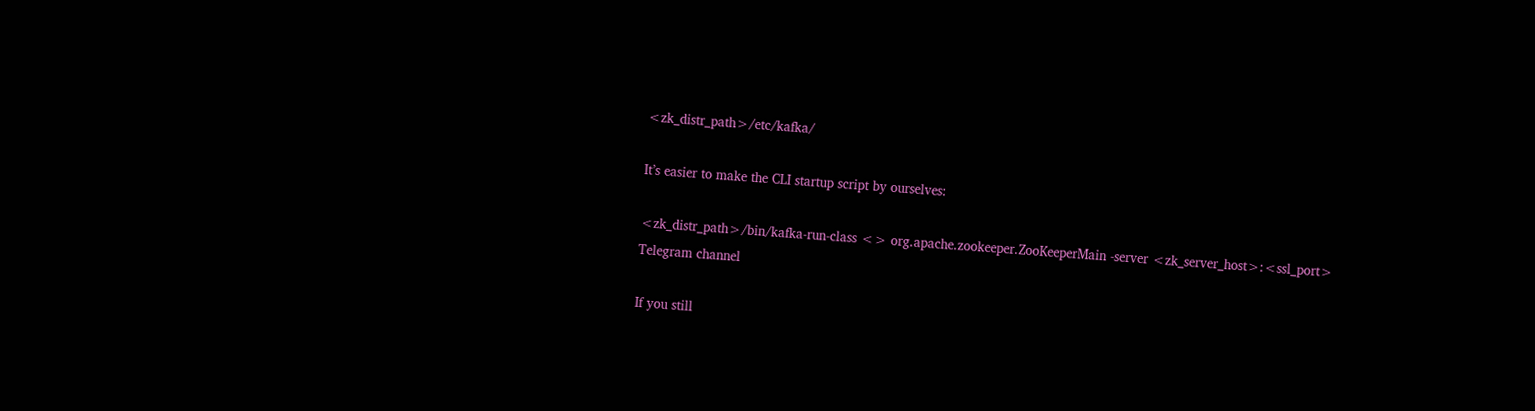<zk_distr_path>/etc/kafka/

It’s easier to make the CLI startup script by ourselves:

<zk_distr_path>/bin/kafka-run-class <> org.apache.zookeeper.ZooKeeperMain -server <zk_server_host>:<ssl_port>
Telegram channel

If you still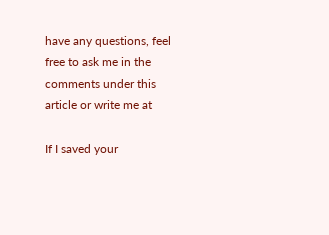have any questions, feel free to ask me in the comments under this article or write me at

If I saved your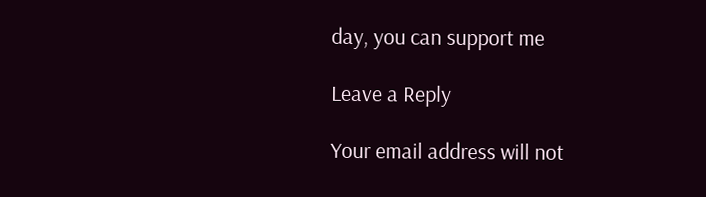day, you can support me

Leave a Reply

Your email address will not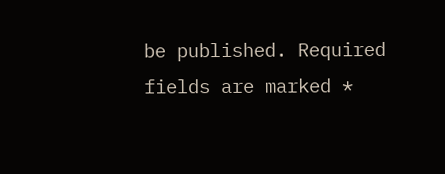be published. Required fields are marked *